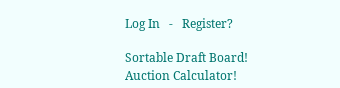Log In   -   Register?

Sortable Draft Board!            Auction Calculator!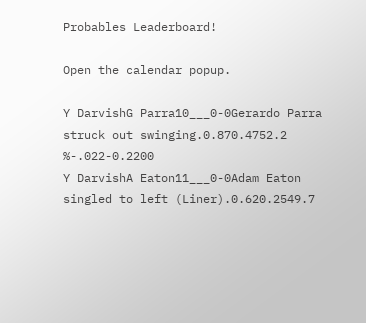Probables Leaderboard!

Open the calendar popup.

Y DarvishG Parra10___0-0Gerardo Parra struck out swinging.0.870.4752.2 %-.022-0.2200
Y DarvishA Eaton11___0-0Adam Eaton singled to left (Liner).0.620.2549.7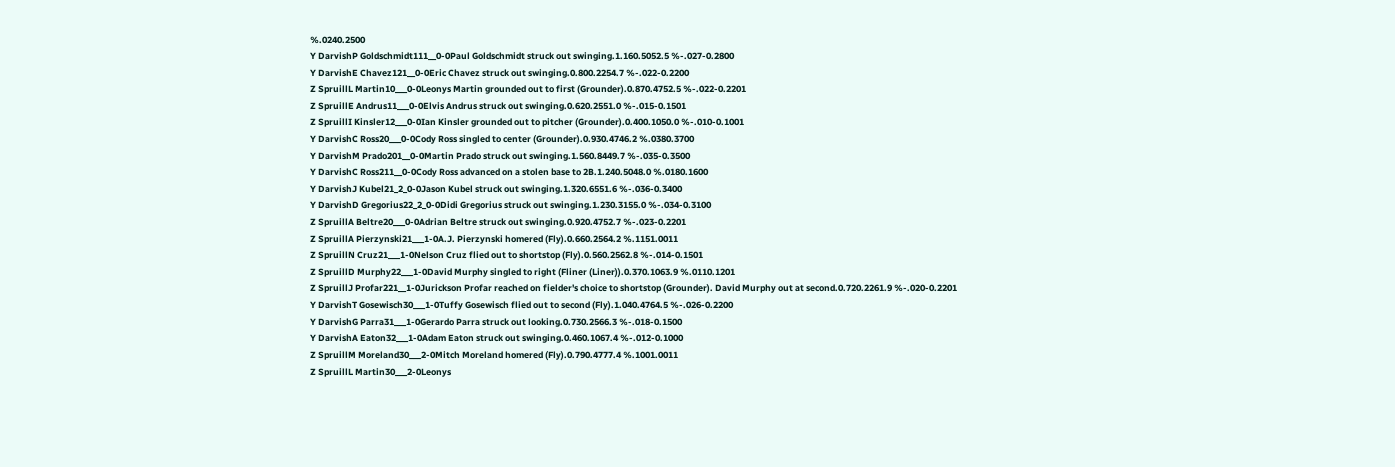%.0240.2500
Y DarvishP Goldschmidt111__0-0Paul Goldschmidt struck out swinging.1.160.5052.5 %-.027-0.2800
Y DarvishE Chavez121__0-0Eric Chavez struck out swinging.0.800.2254.7 %-.022-0.2200
Z SpruillL Martin10___0-0Leonys Martin grounded out to first (Grounder).0.870.4752.5 %-.022-0.2201
Z SpruillE Andrus11___0-0Elvis Andrus struck out swinging.0.620.2551.0 %-.015-0.1501
Z SpruillI Kinsler12___0-0Ian Kinsler grounded out to pitcher (Grounder).0.400.1050.0 %-.010-0.1001
Y DarvishC Ross20___0-0Cody Ross singled to center (Grounder).0.930.4746.2 %.0380.3700
Y DarvishM Prado201__0-0Martin Prado struck out swinging.1.560.8449.7 %-.035-0.3500
Y DarvishC Ross211__0-0Cody Ross advanced on a stolen base to 2B.1.240.5048.0 %.0180.1600
Y DarvishJ Kubel21_2_0-0Jason Kubel struck out swinging.1.320.6551.6 %-.036-0.3400
Y DarvishD Gregorius22_2_0-0Didi Gregorius struck out swinging.1.230.3155.0 %-.034-0.3100
Z SpruillA Beltre20___0-0Adrian Beltre struck out swinging.0.920.4752.7 %-.023-0.2201
Z SpruillA Pierzynski21___1-0A.J. Pierzynski homered (Fly).0.660.2564.2 %.1151.0011
Z SpruillN Cruz21___1-0Nelson Cruz flied out to shortstop (Fly).0.560.2562.8 %-.014-0.1501
Z SpruillD Murphy22___1-0David Murphy singled to right (Fliner (Liner)).0.370.1063.9 %.0110.1201
Z SpruillJ Profar221__1-0Jurickson Profar reached on fielder's choice to shortstop (Grounder). David Murphy out at second.0.720.2261.9 %-.020-0.2201
Y DarvishT Gosewisch30___1-0Tuffy Gosewisch flied out to second (Fly).1.040.4764.5 %-.026-0.2200
Y DarvishG Parra31___1-0Gerardo Parra struck out looking.0.730.2566.3 %-.018-0.1500
Y DarvishA Eaton32___1-0Adam Eaton struck out swinging.0.460.1067.4 %-.012-0.1000
Z SpruillM Moreland30___2-0Mitch Moreland homered (Fly).0.790.4777.4 %.1001.0011
Z SpruillL Martin30___2-0Leonys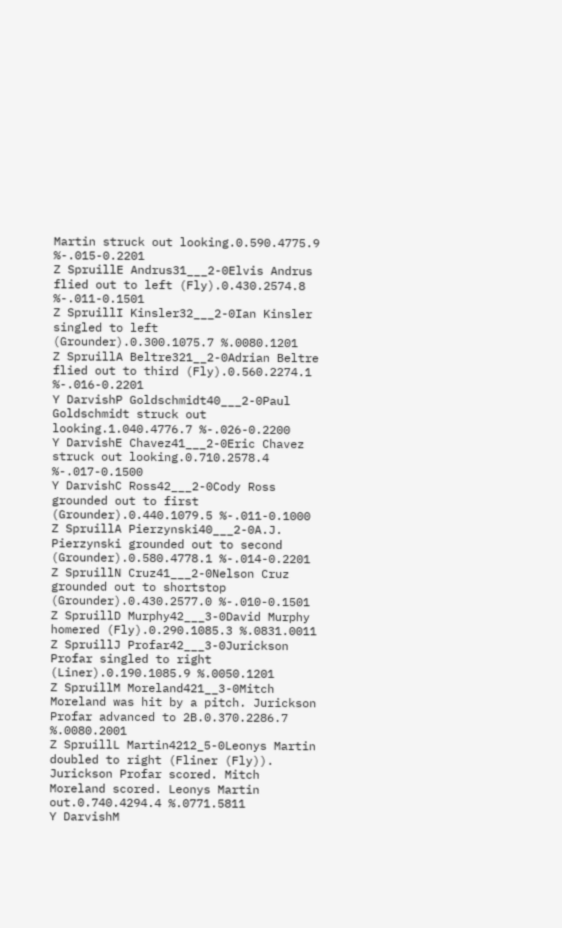Martin struck out looking.0.590.4775.9 %-.015-0.2201
Z SpruillE Andrus31___2-0Elvis Andrus flied out to left (Fly).0.430.2574.8 %-.011-0.1501
Z SpruillI Kinsler32___2-0Ian Kinsler singled to left (Grounder).0.300.1075.7 %.0080.1201
Z SpruillA Beltre321__2-0Adrian Beltre flied out to third (Fly).0.560.2274.1 %-.016-0.2201
Y DarvishP Goldschmidt40___2-0Paul Goldschmidt struck out looking.1.040.4776.7 %-.026-0.2200
Y DarvishE Chavez41___2-0Eric Chavez struck out looking.0.710.2578.4 %-.017-0.1500
Y DarvishC Ross42___2-0Cody Ross grounded out to first (Grounder).0.440.1079.5 %-.011-0.1000
Z SpruillA Pierzynski40___2-0A.J. Pierzynski grounded out to second (Grounder).0.580.4778.1 %-.014-0.2201
Z SpruillN Cruz41___2-0Nelson Cruz grounded out to shortstop (Grounder).0.430.2577.0 %-.010-0.1501
Z SpruillD Murphy42___3-0David Murphy homered (Fly).0.290.1085.3 %.0831.0011
Z SpruillJ Profar42___3-0Jurickson Profar singled to right (Liner).0.190.1085.9 %.0050.1201
Z SpruillM Moreland421__3-0Mitch Moreland was hit by a pitch. Jurickson Profar advanced to 2B.0.370.2286.7 %.0080.2001
Z SpruillL Martin4212_5-0Leonys Martin doubled to right (Fliner (Fly)). Jurickson Profar scored. Mitch Moreland scored. Leonys Martin out.0.740.4294.4 %.0771.5811
Y DarvishM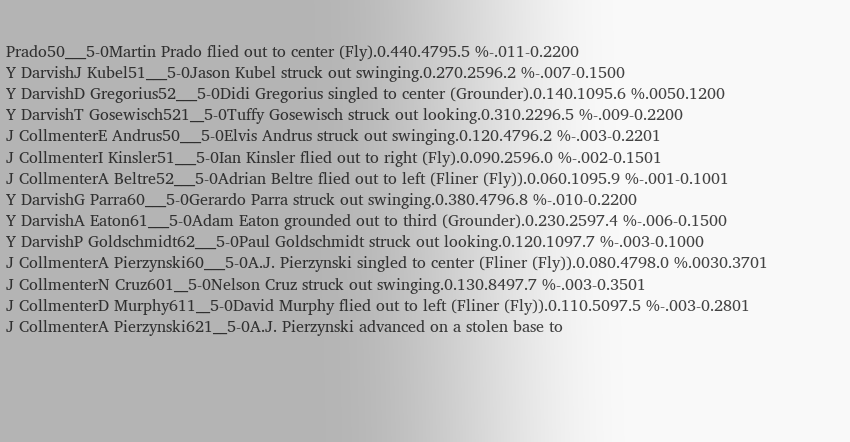Prado50___5-0Martin Prado flied out to center (Fly).0.440.4795.5 %-.011-0.2200
Y DarvishJ Kubel51___5-0Jason Kubel struck out swinging.0.270.2596.2 %-.007-0.1500
Y DarvishD Gregorius52___5-0Didi Gregorius singled to center (Grounder).0.140.1095.6 %.0050.1200
Y DarvishT Gosewisch521__5-0Tuffy Gosewisch struck out looking.0.310.2296.5 %-.009-0.2200
J CollmenterE Andrus50___5-0Elvis Andrus struck out swinging.0.120.4796.2 %-.003-0.2201
J CollmenterI Kinsler51___5-0Ian Kinsler flied out to right (Fly).0.090.2596.0 %-.002-0.1501
J CollmenterA Beltre52___5-0Adrian Beltre flied out to left (Fliner (Fly)).0.060.1095.9 %-.001-0.1001
Y DarvishG Parra60___5-0Gerardo Parra struck out swinging.0.380.4796.8 %-.010-0.2200
Y DarvishA Eaton61___5-0Adam Eaton grounded out to third (Grounder).0.230.2597.4 %-.006-0.1500
Y DarvishP Goldschmidt62___5-0Paul Goldschmidt struck out looking.0.120.1097.7 %-.003-0.1000
J CollmenterA Pierzynski60___5-0A.J. Pierzynski singled to center (Fliner (Fly)).0.080.4798.0 %.0030.3701
J CollmenterN Cruz601__5-0Nelson Cruz struck out swinging.0.130.8497.7 %-.003-0.3501
J CollmenterD Murphy611__5-0David Murphy flied out to left (Fliner (Fly)).0.110.5097.5 %-.003-0.2801
J CollmenterA Pierzynski621__5-0A.J. Pierzynski advanced on a stolen base to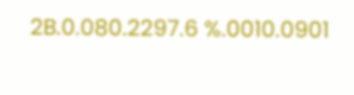2B.0.080.2297.6 %.0010.0901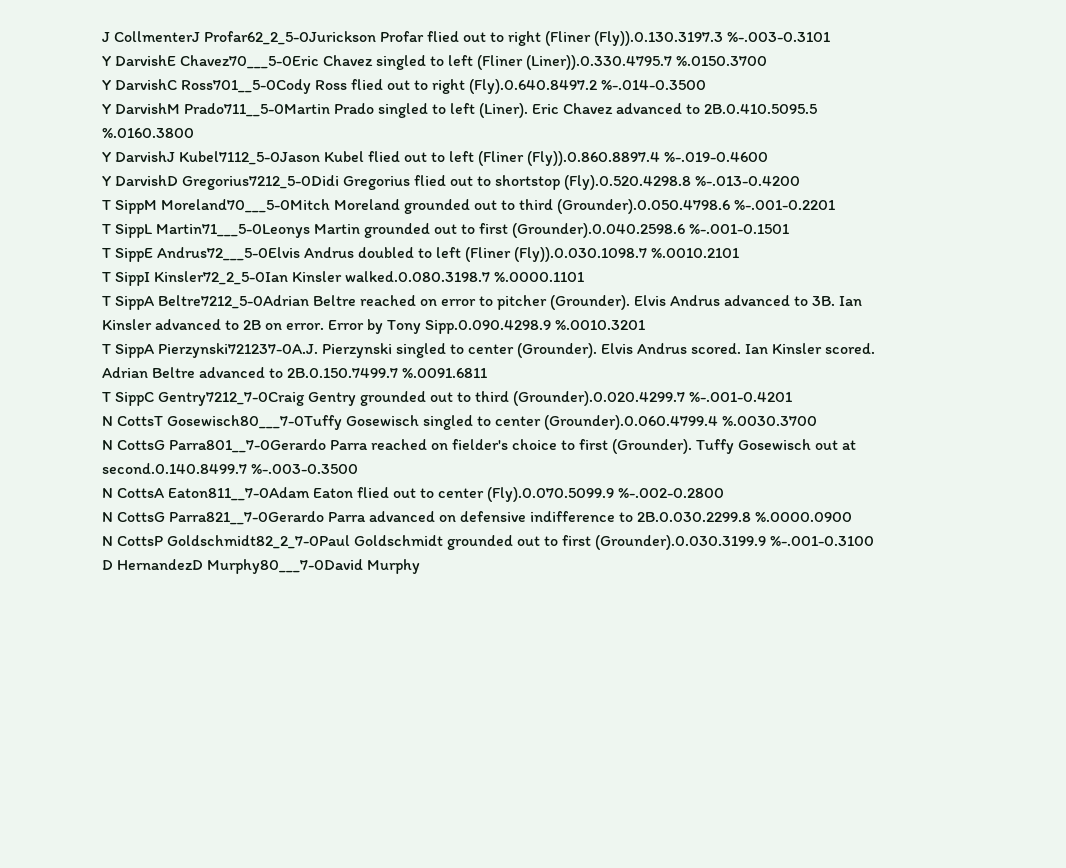J CollmenterJ Profar62_2_5-0Jurickson Profar flied out to right (Fliner (Fly)).0.130.3197.3 %-.003-0.3101
Y DarvishE Chavez70___5-0Eric Chavez singled to left (Fliner (Liner)).0.330.4795.7 %.0150.3700
Y DarvishC Ross701__5-0Cody Ross flied out to right (Fly).0.640.8497.2 %-.014-0.3500
Y DarvishM Prado711__5-0Martin Prado singled to left (Liner). Eric Chavez advanced to 2B.0.410.5095.5 %.0160.3800
Y DarvishJ Kubel7112_5-0Jason Kubel flied out to left (Fliner (Fly)).0.860.8897.4 %-.019-0.4600
Y DarvishD Gregorius7212_5-0Didi Gregorius flied out to shortstop (Fly).0.520.4298.8 %-.013-0.4200
T SippM Moreland70___5-0Mitch Moreland grounded out to third (Grounder).0.050.4798.6 %-.001-0.2201
T SippL Martin71___5-0Leonys Martin grounded out to first (Grounder).0.040.2598.6 %-.001-0.1501
T SippE Andrus72___5-0Elvis Andrus doubled to left (Fliner (Fly)).0.030.1098.7 %.0010.2101
T SippI Kinsler72_2_5-0Ian Kinsler walked.0.080.3198.7 %.0000.1101
T SippA Beltre7212_5-0Adrian Beltre reached on error to pitcher (Grounder). Elvis Andrus advanced to 3B. Ian Kinsler advanced to 2B on error. Error by Tony Sipp.0.090.4298.9 %.0010.3201
T SippA Pierzynski721237-0A.J. Pierzynski singled to center (Grounder). Elvis Andrus scored. Ian Kinsler scored. Adrian Beltre advanced to 2B.0.150.7499.7 %.0091.6811
T SippC Gentry7212_7-0Craig Gentry grounded out to third (Grounder).0.020.4299.7 %-.001-0.4201
N CottsT Gosewisch80___7-0Tuffy Gosewisch singled to center (Grounder).0.060.4799.4 %.0030.3700
N CottsG Parra801__7-0Gerardo Parra reached on fielder's choice to first (Grounder). Tuffy Gosewisch out at second.0.140.8499.7 %-.003-0.3500
N CottsA Eaton811__7-0Adam Eaton flied out to center (Fly).0.070.5099.9 %-.002-0.2800
N CottsG Parra821__7-0Gerardo Parra advanced on defensive indifference to 2B.0.030.2299.8 %.0000.0900
N CottsP Goldschmidt82_2_7-0Paul Goldschmidt grounded out to first (Grounder).0.030.3199.9 %-.001-0.3100
D HernandezD Murphy80___7-0David Murphy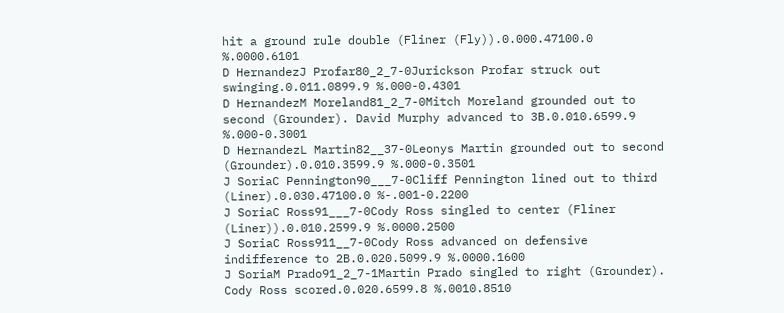hit a ground rule double (Fliner (Fly)).0.000.47100.0 %.0000.6101
D HernandezJ Profar80_2_7-0Jurickson Profar struck out swinging.0.011.0899.9 %.000-0.4301
D HernandezM Moreland81_2_7-0Mitch Moreland grounded out to second (Grounder). David Murphy advanced to 3B.0.010.6599.9 %.000-0.3001
D HernandezL Martin82__37-0Leonys Martin grounded out to second (Grounder).0.010.3599.9 %.000-0.3501
J SoriaC Pennington90___7-0Cliff Pennington lined out to third (Liner).0.030.47100.0 %-.001-0.2200
J SoriaC Ross91___7-0Cody Ross singled to center (Fliner (Liner)).0.010.2599.9 %.0000.2500
J SoriaC Ross911__7-0Cody Ross advanced on defensive indifference to 2B.0.020.5099.9 %.0000.1600
J SoriaM Prado91_2_7-1Martin Prado singled to right (Grounder). Cody Ross scored.0.020.6599.8 %.0010.8510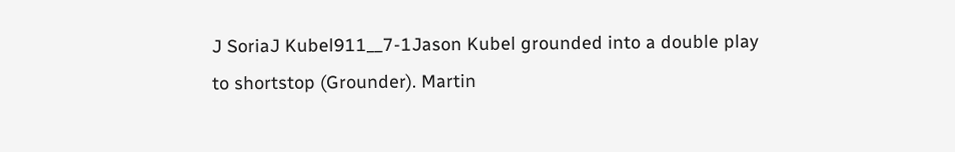J SoriaJ Kubel911__7-1Jason Kubel grounded into a double play to shortstop (Grounder). Martin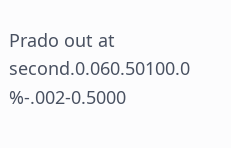Prado out at second.0.060.50100.0 %-.002-0.5000